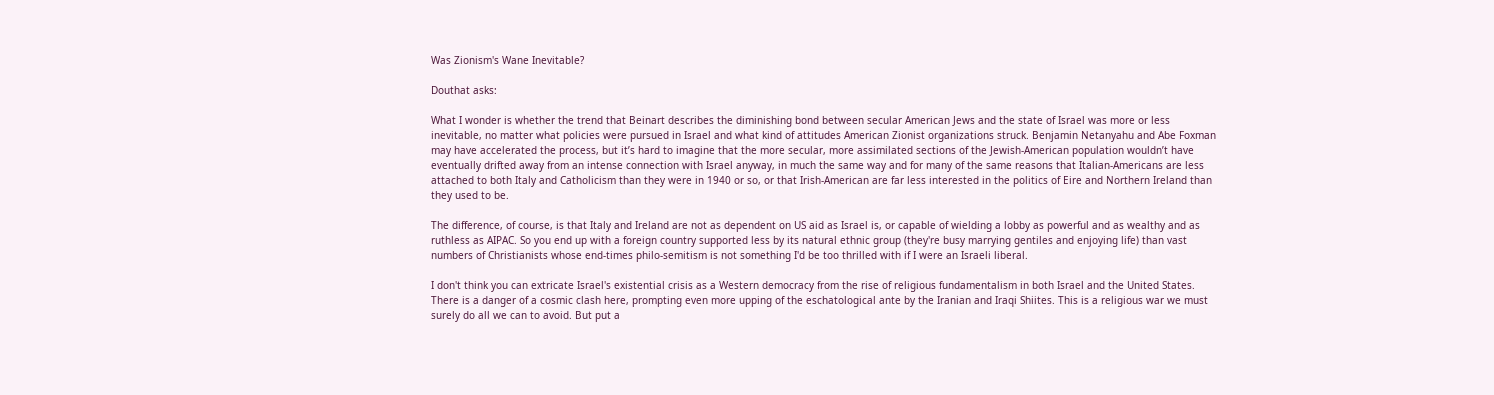Was Zionism's Wane Inevitable?

Douthat asks:

What I wonder is whether the trend that Beinart describes the diminishing bond between secular American Jews and the state of Israel was more or less inevitable, no matter what policies were pursued in Israel and what kind of attitudes American Zionist organizations struck. Benjamin Netanyahu and Abe Foxman may have accelerated the process, but it’s hard to imagine that the more secular, more assimilated sections of the Jewish-American population wouldn’t have eventually drifted away from an intense connection with Israel anyway, in much the same way and for many of the same reasons that Italian-Americans are less attached to both Italy and Catholicism than they were in 1940 or so, or that Irish-American are far less interested in the politics of Eire and Northern Ireland than they used to be.

The difference, of course, is that Italy and Ireland are not as dependent on US aid as Israel is, or capable of wielding a lobby as powerful and as wealthy and as ruthless as AIPAC. So you end up with a foreign country supported less by its natural ethnic group (they're busy marrying gentiles and enjoying life) than vast numbers of Christianists whose end-times philo-semitism is not something I'd be too thrilled with if I were an Israeli liberal.

I don't think you can extricate Israel's existential crisis as a Western democracy from the rise of religious fundamentalism in both Israel and the United States. There is a danger of a cosmic clash here, prompting even more upping of the eschatological ante by the Iranian and Iraqi Shiites. This is a religious war we must surely do all we can to avoid. But put a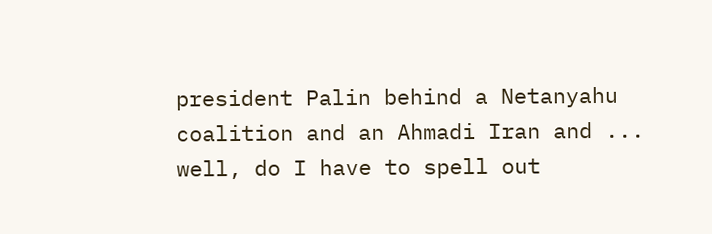president Palin behind a Netanyahu coalition and an Ahmadi Iran and ... well, do I have to spell out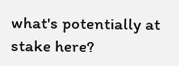what's potentially at stake here?